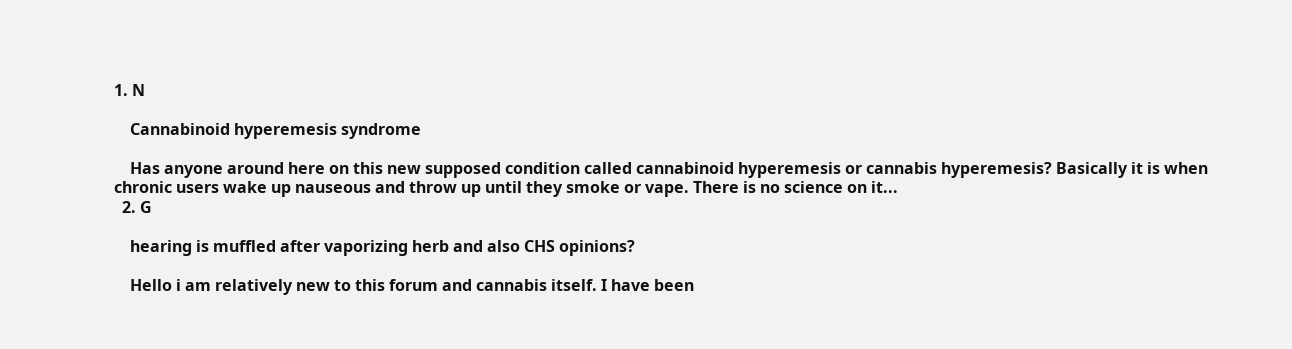1. N

    Cannabinoid hyperemesis syndrome

    Has anyone around here on this new supposed condition called cannabinoid hyperemesis or cannabis hyperemesis? Basically it is when chronic users wake up nauseous and throw up until they smoke or vape. There is no science on it...
  2. G

    hearing is muffled after vaporizing herb and also CHS opinions?

    Hello i am relatively new to this forum and cannabis itself. I have been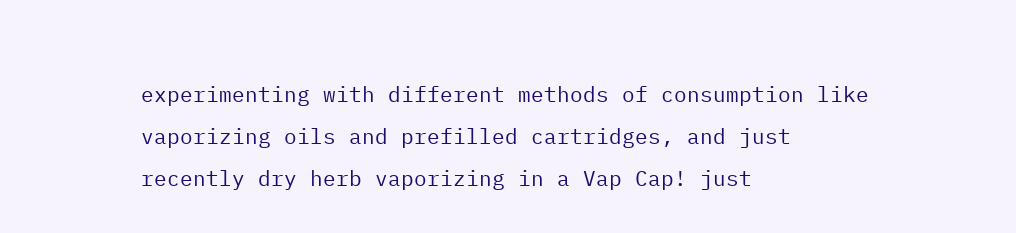experimenting with different methods of consumption like vaporizing oils and prefilled cartridges, and just recently dry herb vaporizing in a Vap Cap! just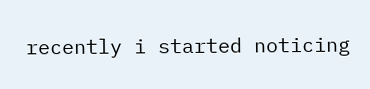recently i started noticing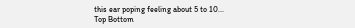this ear poping feeling about 5 to 10...
Top Bottom